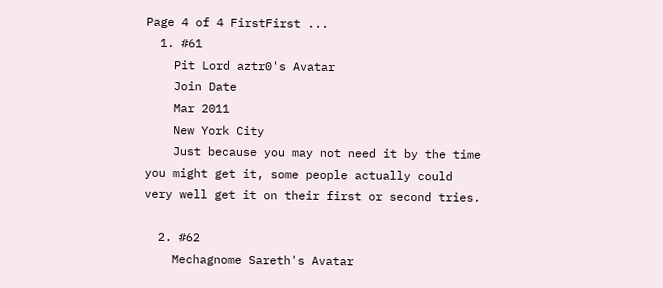Page 4 of 4 FirstFirst ...
  1. #61
    Pit Lord aztr0's Avatar
    Join Date
    Mar 2011
    New York City
    Just because you may not need it by the time you might get it, some people actually could very well get it on their first or second tries.

  2. #62
    Mechagnome Sareth's Avatar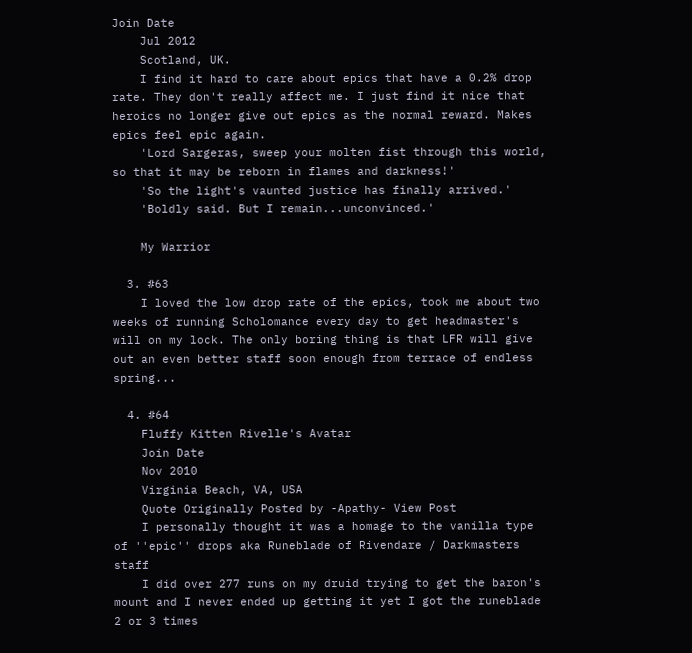Join Date
    Jul 2012
    Scotland, UK.
    I find it hard to care about epics that have a 0.2% drop rate. They don't really affect me. I just find it nice that heroics no longer give out epics as the normal reward. Makes epics feel epic again.
    'Lord Sargeras, sweep your molten fist through this world, so that it may be reborn in flames and darkness!'
    'So the light's vaunted justice has finally arrived.'
    'Boldly said. But I remain...unconvinced.'

    My Warrior

  3. #63
    I loved the low drop rate of the epics, took me about two weeks of running Scholomance every day to get headmaster's will on my lock. The only boring thing is that LFR will give out an even better staff soon enough from terrace of endless spring...

  4. #64
    Fluffy Kitten Rivelle's Avatar
    Join Date
    Nov 2010
    Virginia Beach, VA, USA
    Quote Originally Posted by -Apathy- View Post
    I personally thought it was a homage to the vanilla type of ''epic'' drops aka Runeblade of Rivendare / Darkmasters staff
    I did over 277 runs on my druid trying to get the baron's mount and I never ended up getting it yet I got the runeblade 2 or 3 times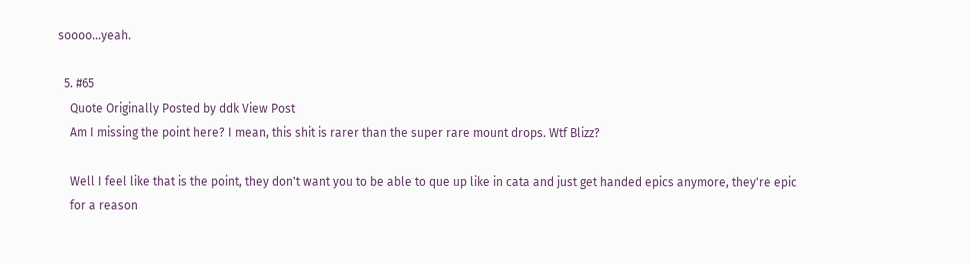soooo...yeah.

  5. #65
    Quote Originally Posted by ddk View Post
    Am I missing the point here? I mean, this shit is rarer than the super rare mount drops. Wtf Blizz?

    Well I feel like that is the point, they don't want you to be able to que up like in cata and just get handed epics anymore, they're epic
    for a reason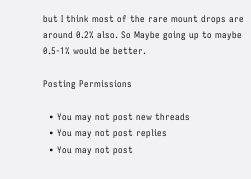but I think most of the rare mount drops are around 0.2% also. So Maybe going up to maybe 0.5-1% would be better.

Posting Permissions

  • You may not post new threads
  • You may not post replies
  • You may not post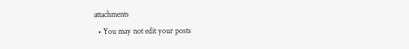attachments
  • You may not edit your posts